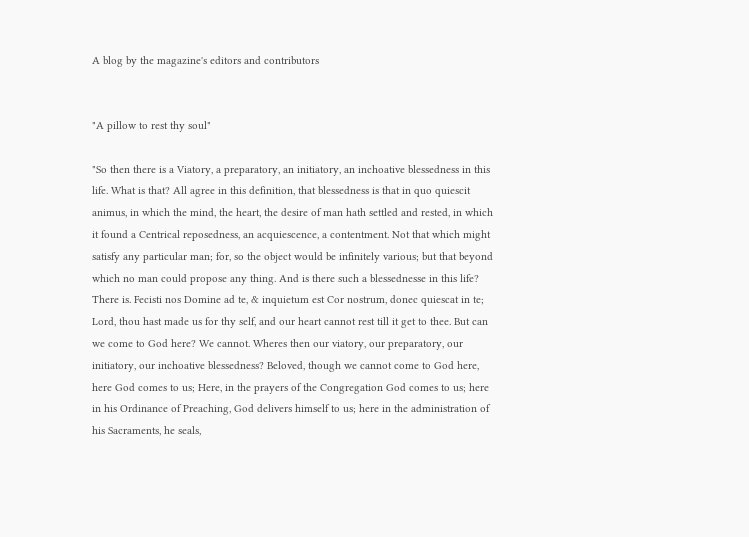A blog by the magazine's editors and contributors


"A pillow to rest thy soul"

"So then there is a Viatory, a preparatory, an initiatory, an inchoative blessedness in this life. What is that? All agree in this definition, that blessedness is that in quo quiescit animus, in which the mind, the heart, the desire of man hath settled and rested, in which it found a Centrical reposedness, an acquiescence, a contentment. Not that which might satisfy any particular man; for, so the object would be infinitely various; but that beyond which no man could propose any thing. And is there such a blessednesse in this life? There is. Fecisti nos Domine ad te, & inquietum est Cor nostrum, donec quiescat in te; Lord, thou hast made us for thy self, and our heart cannot rest till it get to thee. But can we come to God here? We cannot. Wheres then our viatory, our preparatory, our initiatory, our inchoative blessedness? Beloved, though we cannot come to God here, here God comes to us; Here, in the prayers of the Congregation God comes to us; here in his Ordinance of Preaching, God delivers himself to us; here in the administration of his Sacraments, he seals,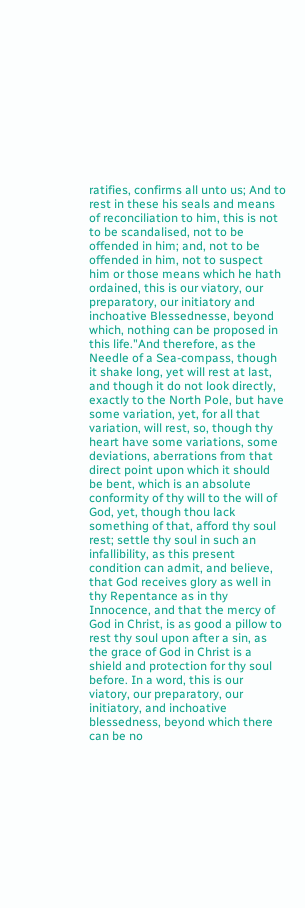ratifies, confirms all unto us; And to rest in these his seals and means of reconciliation to him, this is not to be scandalised, not to be offended in him; and, not to be offended in him, not to suspect him or those means which he hath ordained, this is our viatory, our preparatory, our initiatory and inchoative Blessednesse, beyond which, nothing can be proposed in this life."And therefore, as the Needle of a Sea-compass, though it shake long, yet will rest at last, and though it do not look directly, exactly to the North Pole, but have some variation, yet, for all that variation, will rest, so, though thy heart have some variations, some deviations, aberrations from that direct point upon which it should be bent, which is an absolute conformity of thy will to the will of God, yet, though thou lack something of that, afford thy soul rest; settle thy soul in such an infallibility, as this present condition can admit, and believe, that God receives glory as well in thy Repentance as in thy Innocence, and that the mercy of God in Christ, is as good a pillow to rest thy soul upon after a sin, as the grace of God in Christ is a shield and protection for thy soul before. In a word, this is our viatory, our preparatory, our initiatory, and inchoative blessedness, beyond which there can be no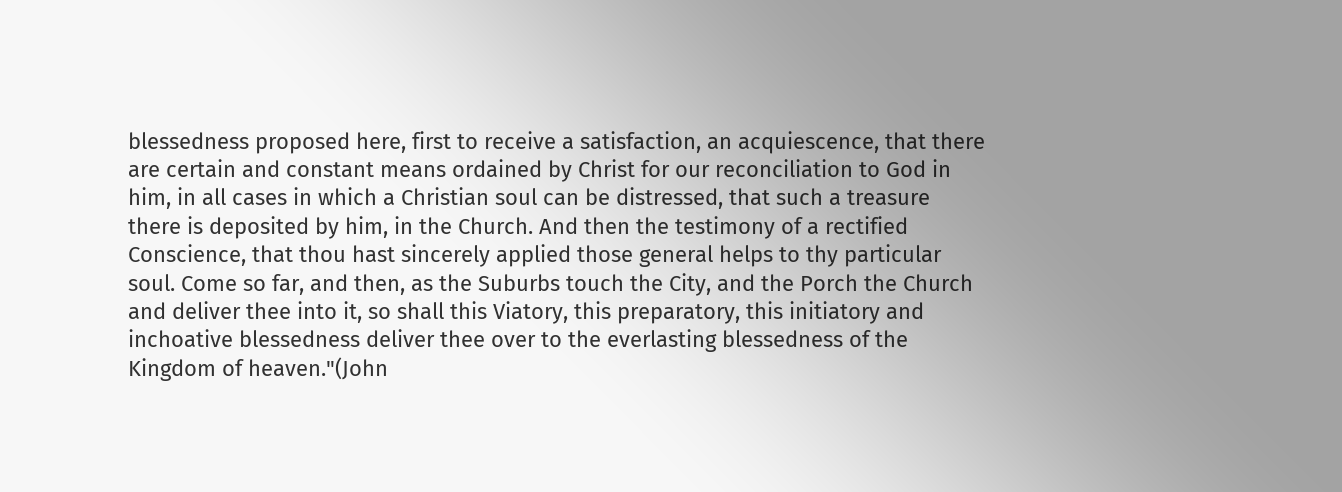blessedness proposed here, first to receive a satisfaction, an acquiescence, that there are certain and constant means ordained by Christ for our reconciliation to God in him, in all cases in which a Christian soul can be distressed, that such a treasure there is deposited by him, in the Church. And then the testimony of a rectified Conscience, that thou hast sincerely applied those general helps to thy particular soul. Come so far, and then, as the Suburbs touch the City, and the Porch the Church and deliver thee into it, so shall this Viatory, this preparatory, this initiatory and inchoative blessedness deliver thee over to the everlasting blessedness of the Kingdom of heaven."(John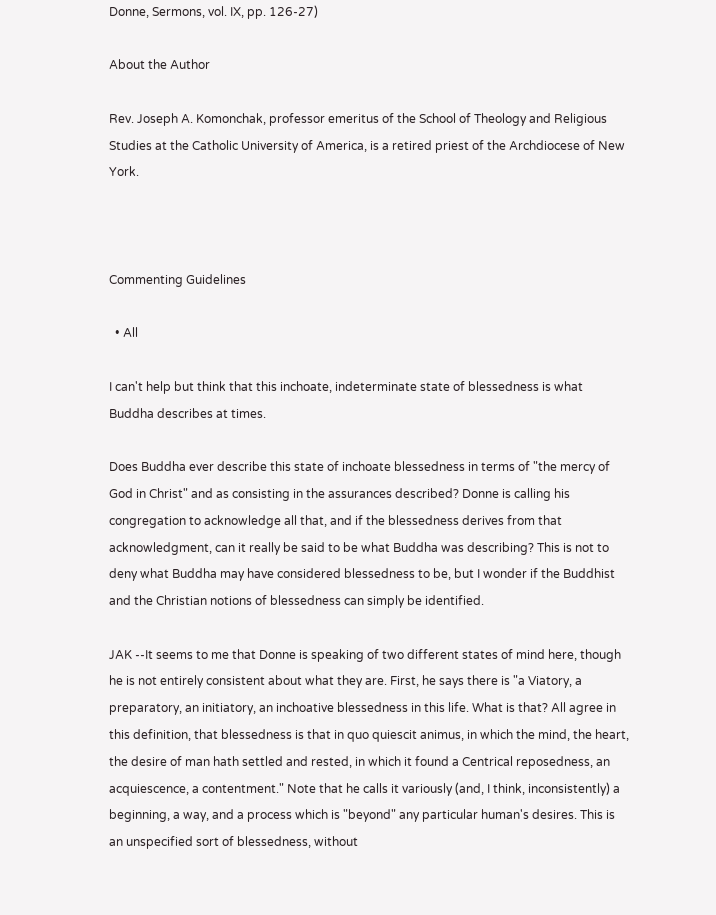Donne, Sermons, vol. IX, pp. 126-27)

About the Author

Rev. Joseph A. Komonchak, professor emeritus of the School of Theology and Religious Studies at the Catholic University of America, is a retired priest of the Archdiocese of New York.



Commenting Guidelines

  • All

I can't help but think that this inchoate, indeterminate state of blessedness is what Buddha describes at times.

Does Buddha ever describe this state of inchoate blessedness in terms of "the mercy of God in Christ" and as consisting in the assurances described? Donne is calling his congregation to acknowledge all that, and if the blessedness derives from that acknowledgment, can it really be said to be what Buddha was describing? This is not to deny what Buddha may have considered blessedness to be, but I wonder if the Buddhist and the Christian notions of blessedness can simply be identified.

JAK --It seems to me that Donne is speaking of two different states of mind here, though he is not entirely consistent about what they are. First, he says there is "a Viatory, a preparatory, an initiatory, an inchoative blessedness in this life. What is that? All agree in this definition, that blessedness is that in quo quiescit animus, in which the mind, the heart, the desire of man hath settled and rested, in which it found a Centrical reposedness, an acquiescence, a contentment." Note that he calls it variously (and, I think, inconsistently) a beginning, a way, and a process which is "beyond" any particular human's desires. This is an unspecified sort of blessedness, without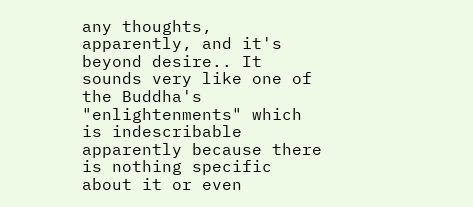any thoughts, apparently, and it's beyond desire.. It sounds very like one of the Buddha's "enlightenments" which is indescribable apparently because there is nothing specific about it or even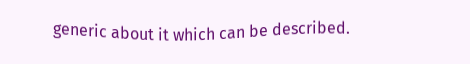generic about it which can be described.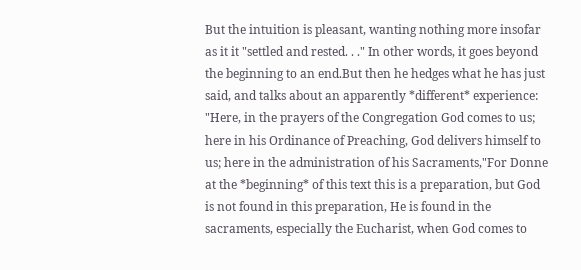But the intuition is pleasant, wanting nothing more insofar as it it "settled and rested. . ." In other words, it goes beyond the beginning to an end.But then he hedges what he has just said, and talks about an apparently *different* experience: "Here, in the prayers of the Congregation God comes to us; here in his Ordinance of Preaching, God delivers himself to us; here in the administration of his Sacraments,"For Donne at the *beginning* of this text this is a preparation, but God is not found in this preparation, He is found in the sacraments, especially the Eucharist, when God comes to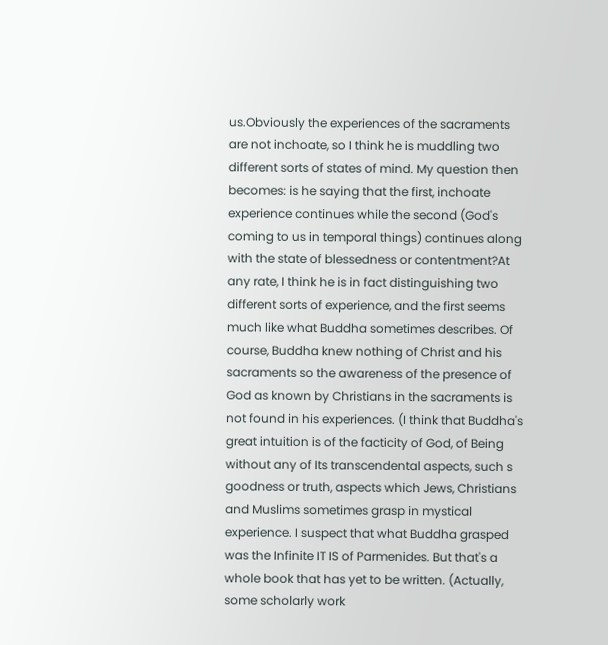us.Obviously the experiences of the sacraments are not inchoate, so I think he is muddling two different sorts of states of mind. My question then becomes: is he saying that the first, inchoate experience continues while the second (God's coming to us in temporal things) continues along with the state of blessedness or contentment?At any rate, I think he is in fact distinguishing two different sorts of experience, and the first seems much like what Buddha sometimes describes. Of course, Buddha knew nothing of Christ and his sacraments so the awareness of the presence of God as known by Christians in the sacraments is not found in his experiences. (I think that Buddha's great intuition is of the facticity of God, of Being without any of Its transcendental aspects, such s goodness or truth, aspects which Jews, Christians and Muslims sometimes grasp in mystical experience. I suspect that what Buddha grasped was the Infinite IT IS of Parmenides. But that's a whole book that has yet to be written. (Actually, some scholarly work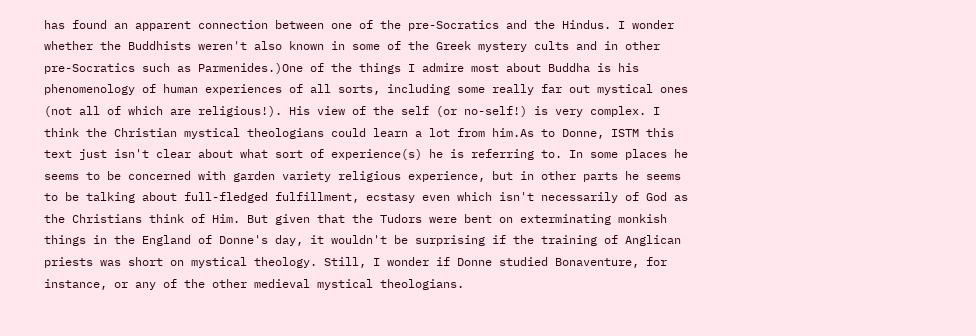has found an apparent connection between one of the pre-Socratics and the Hindus. I wonder whether the Buddhists weren't also known in some of the Greek mystery cults and in other pre-Socratics such as Parmenides.)One of the things I admire most about Buddha is his phenomenology of human experiences of all sorts, including some really far out mystical ones (not all of which are religious!). His view of the self (or no-self!) is very complex. I think the Christian mystical theologians could learn a lot from him.As to Donne, ISTM this text just isn't clear about what sort of experience(s) he is referring to. In some places he seems to be concerned with garden variety religious experience, but in other parts he seems to be talking about full-fledged fulfillment, ecstasy even which isn't necessarily of God as the Christians think of Him. But given that the Tudors were bent on exterminating monkish things in the England of Donne's day, it wouldn't be surprising if the training of Anglican priests was short on mystical theology. Still, I wonder if Donne studied Bonaventure, for instance, or any of the other medieval mystical theologians.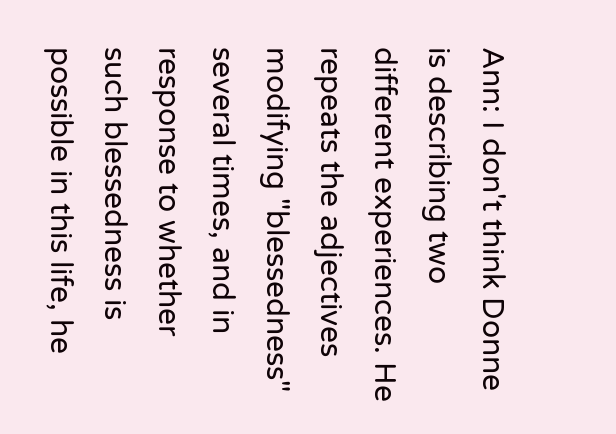Ann: I don't think Donne is describing two different experiences. He repeats the adjectives modifying "blessedness" several times, and in response to whether such blessedness is possible in this life, he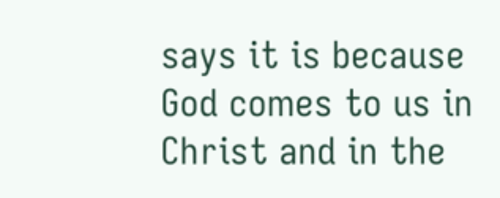says it is because God comes to us in Christ and in the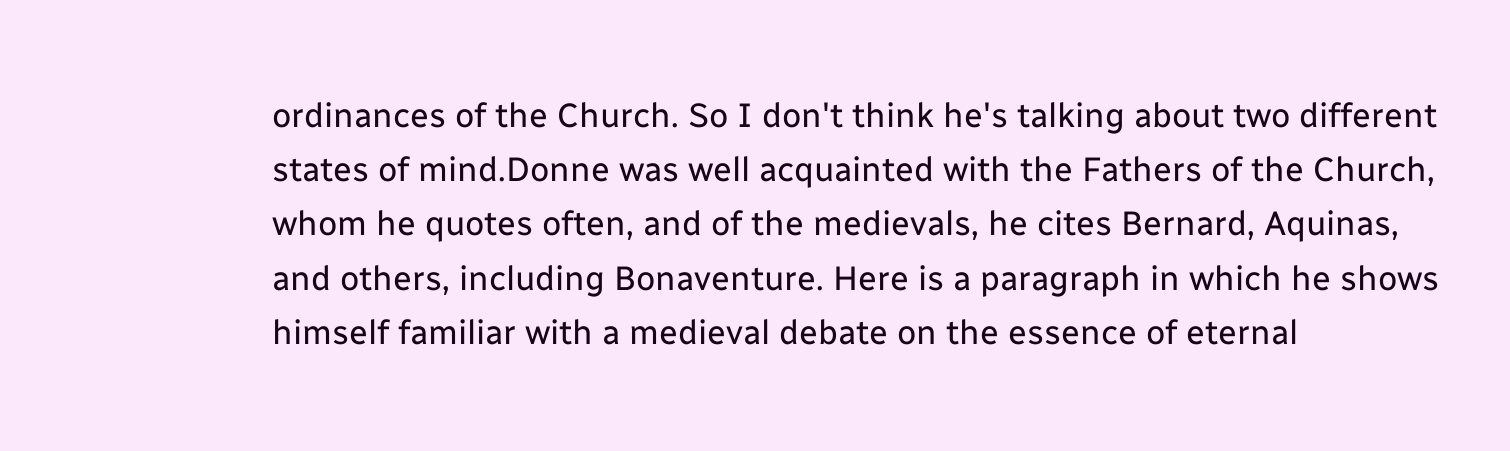ordinances of the Church. So I don't think he's talking about two different states of mind.Donne was well acquainted with the Fathers of the Church, whom he quotes often, and of the medievals, he cites Bernard, Aquinas, and others, including Bonaventure. Here is a paragraph in which he shows himself familiar with a medieval debate on the essence of eternal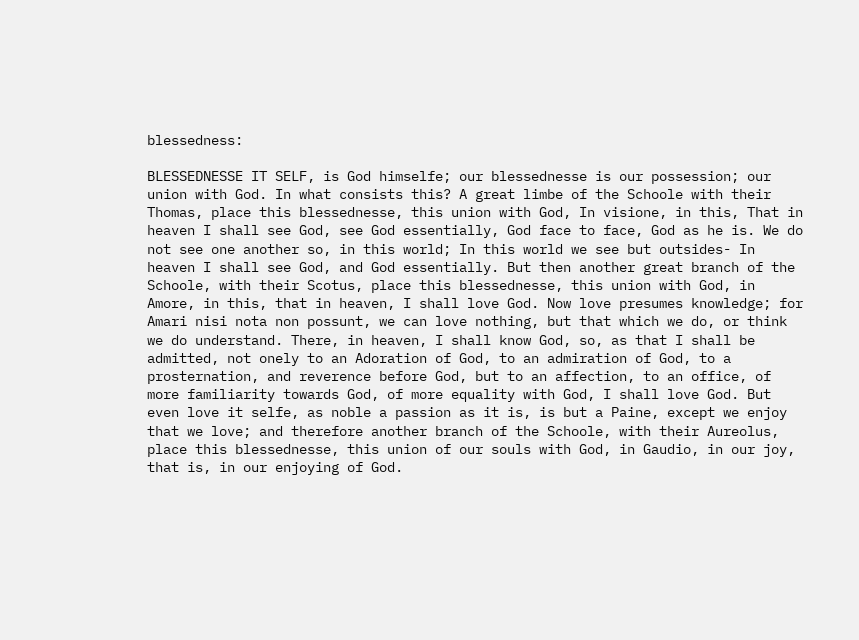blessedness:

BLESSEDNESSE IT SELF, is God himselfe; our blessednesse is our possession; our union with God. In what consists this? A great limbe of the Schoole with their Thomas, place this blessednesse, this union with God, In visione, in this, That in heaven I shall see God, see God essentially, God face to face, God as he is. We do not see one another so, in this world; In this world we see but outsides- In heaven I shall see God, and God essentially. But then another great branch of the Schoole, with their Scotus, place this blessednesse, this union with God, in Amore, in this, that in heaven, I shall love God. Now love presumes knowledge; for Amari nisi nota non possunt, we can love nothing, but that which we do, or think we do understand. There, in heaven, I shall know God, so, as that I shall be admitted, not onely to an Adoration of God, to an admiration of God, to a prosternation, and reverence before God, but to an affection, to an office, of more familiarity towards God, of more equality with God, I shall love God. But even love it selfe, as noble a passion as it is, is but a Paine, except we enjoy that we love; and therefore another branch of the Schoole, with their Aureolus, place this blessednesse, this union of our souls with God, in Gaudio, in our joy, that is, in our enjoying of God.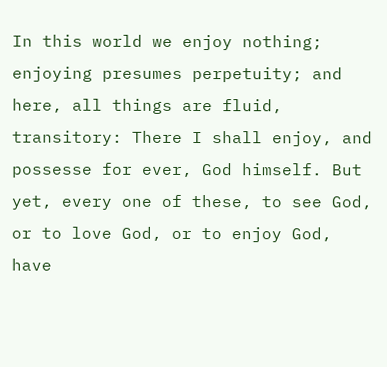In this world we enjoy nothing; enjoying presumes perpetuity; and here, all things are fluid, transitory: There I shall enjoy, and possesse for ever, God himself. But yet, every one of these, to see God, or to love God, or to enjoy God, have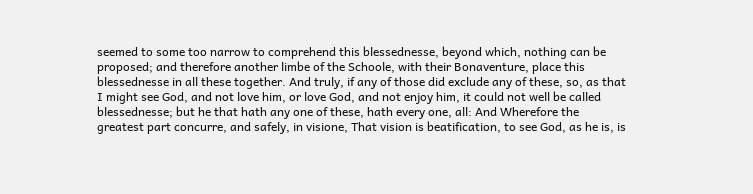seemed to some too narrow to comprehend this blessednesse, beyond which, nothing can be proposed; and therefore another limbe of the Schoole, with their Bonaventure, place this blessednesse in all these together. And truly, if any of those did exclude any of these, so, as that I might see God, and not love him, or love God, and not enjoy him, it could not well be called blessednesse; but he that hath any one of these, hath every one, all: And Wherefore the greatest part concurre, and safely, in visione, That vision is beatification, to see God, as he is, is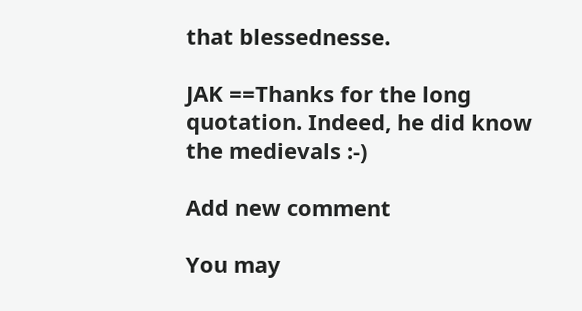that blessednesse.

JAK ==Thanks for the long quotation. Indeed, he did know the medievals :-)

Add new comment

You may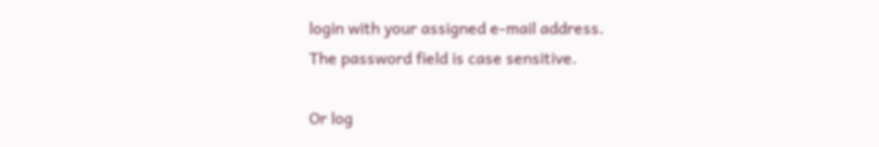login with your assigned e-mail address.
The password field is case sensitive.

Or log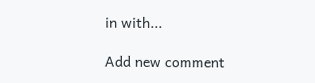in with...

Add new comment